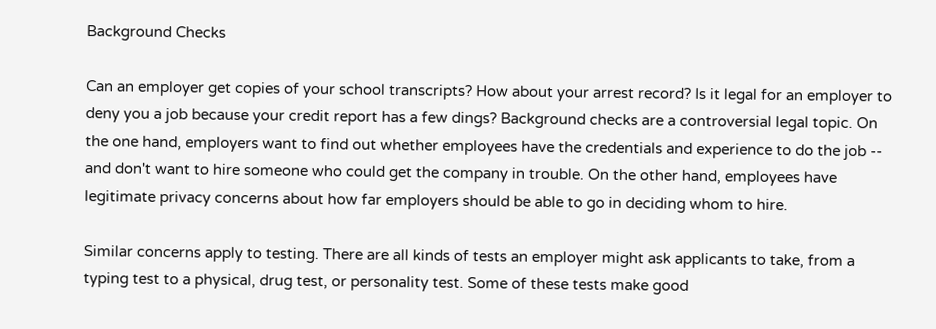Background Checks

Can an employer get copies of your school transcripts? How about your arrest record? Is it legal for an employer to deny you a job because your credit report has a few dings? Background checks are a controversial legal topic. On the one hand, employers want to find out whether employees have the credentials and experience to do the job -- and don't want to hire someone who could get the company in trouble. On the other hand, employees have legitimate privacy concerns about how far employers should be able to go in deciding whom to hire.

Similar concerns apply to testing. There are all kinds of tests an employer might ask applicants to take, from a typing test to a physical, drug test, or personality test. Some of these tests make good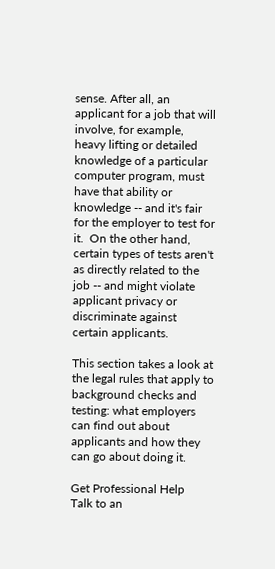sense. After all, an applicant for a job that will involve, for example, heavy lifting or detailed knowledge of a particular computer program, must have that ability or knowledge -- and it's fair for the employer to test for it.  On the other hand, certain types of tests aren't as directly related to the job -- and might violate applicant privacy or discriminate against certain applicants.

This section takes a look at the legal rules that apply to background checks and testing: what employers can find out about applicants and how they can go about doing it.

Get Professional Help
Talk to an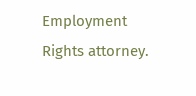Employment Rights attorney.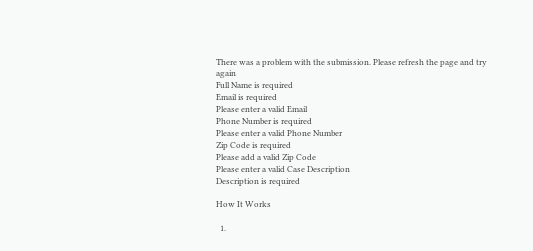There was a problem with the submission. Please refresh the page and try again
Full Name is required
Email is required
Please enter a valid Email
Phone Number is required
Please enter a valid Phone Number
Zip Code is required
Please add a valid Zip Code
Please enter a valid Case Description
Description is required

How It Works

  1.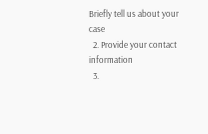Briefly tell us about your case
  2. Provide your contact information
  3.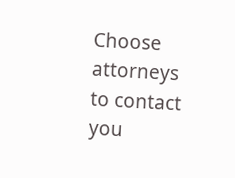Choose attorneys to contact you